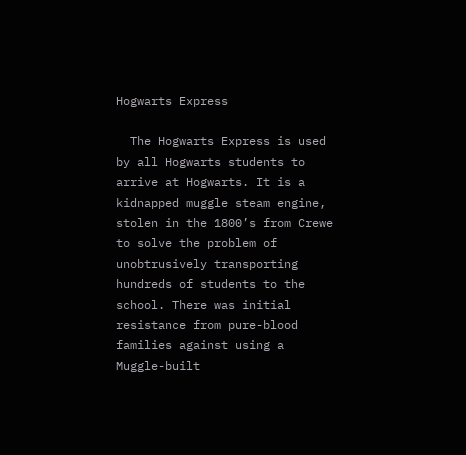Hogwarts Express

  The Hogwarts Express is used by all Hogwarts students to arrive at Hogwarts. It is a kidnapped muggle steam engine, stolen in the 1800’s from Crewe to solve the problem of unobtrusively transporting hundreds of students to the school. There was initial resistance from pure-blood families against using a Muggle-built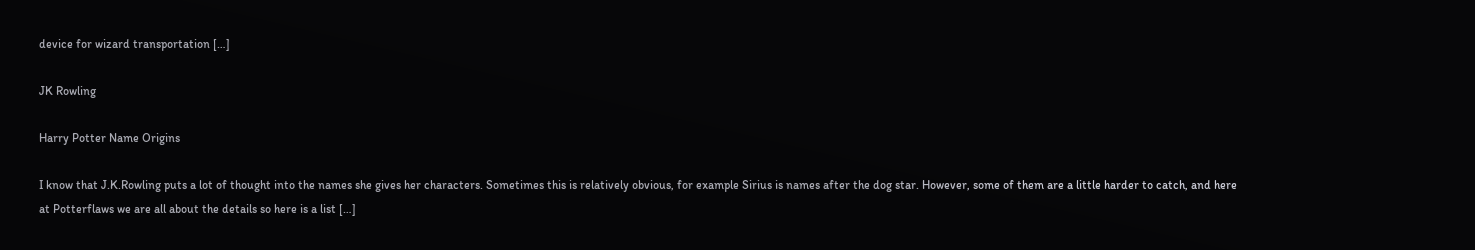device for wizard transportation […]

JK Rowling

Harry Potter Name Origins

I know that J.K.Rowling puts a lot of thought into the names she gives her characters. Sometimes this is relatively obvious, for example Sirius is names after the dog star. However, some of them are a little harder to catch, and here at Potterflaws we are all about the details so here is a list […]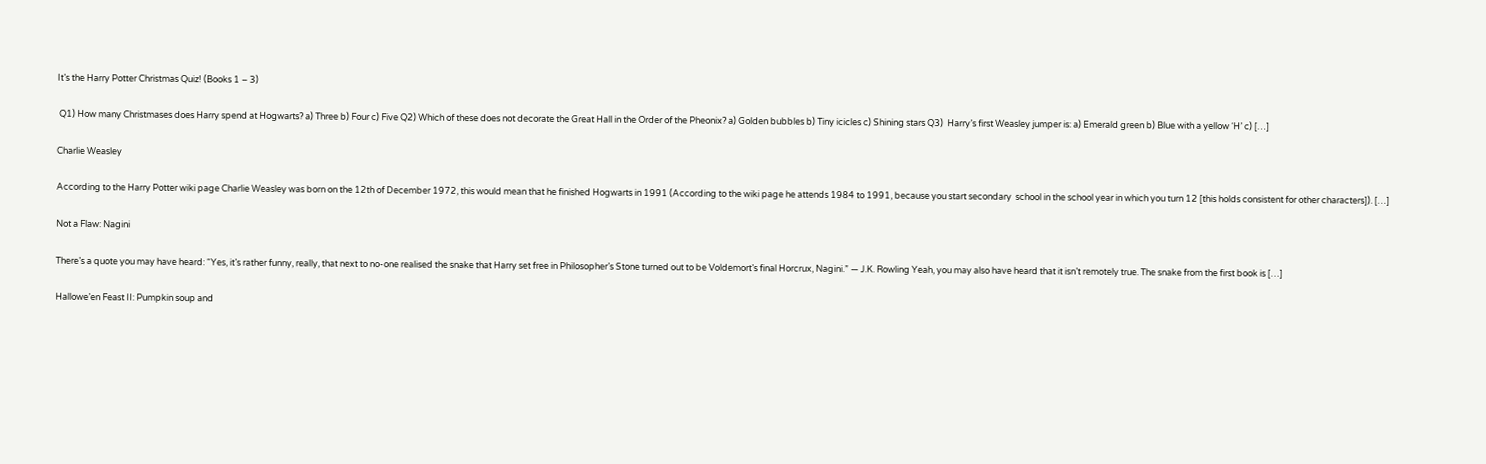It’s the Harry Potter Christmas Quiz! (Books 1 – 3)

 Q1) How many Christmases does Harry spend at Hogwarts? a) Three b) Four c) Five Q2) Which of these does not decorate the Great Hall in the Order of the Pheonix? a) Golden bubbles b) Tiny icicles c) Shining stars Q3)  Harry’s first Weasley jumper is: a) Emerald green b) Blue with a yellow ‘H’ c) […]

Charlie Weasley

According to the Harry Potter wiki page Charlie Weasley was born on the 12th of December 1972, this would mean that he finished Hogwarts in 1991 (According to the wiki page he attends 1984 to 1991, because you start secondary  school in the school year in which you turn 12 [this holds consistent for other characters]). […]

Not a Flaw: Nagini

There’s a quote you may have heard: “Yes, it’s rather funny, really, that next to no-one realised the snake that Harry set free in Philosopher’s Stone turned out to be Voldemort’s final Horcrux, Nagini.” — J.K. Rowling Yeah, you may also have heard that it isn’t remotely true. The snake from the first book is […]

Hallowe’en Feast II: Pumpkin soup and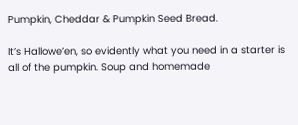Pumpkin, Cheddar & Pumpkin Seed Bread.

It’s Hallowe’en, so evidently what you need in a starter is all of the pumpkin. Soup and homemade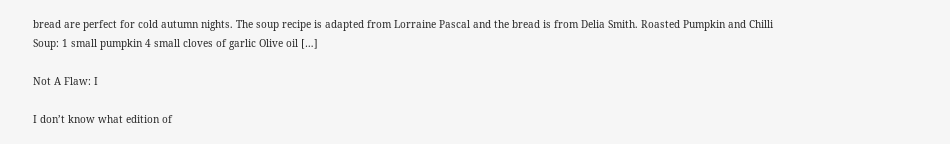bread are perfect for cold autumn nights. The soup recipe is adapted from Lorraine Pascal and the bread is from Delia Smith. Roasted Pumpkin and Chilli Soup: 1 small pumpkin 4 small cloves of garlic Olive oil […]

Not A Flaw: I

I don’t know what edition of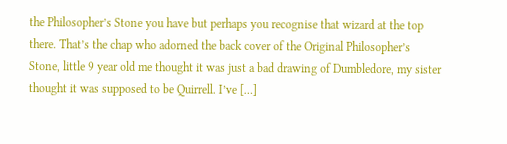the Philosopher’s Stone you have but perhaps you recognise that wizard at the top there. That’s the chap who adorned the back cover of the Original Philosopher’s Stone, little 9 year old me thought it was just a bad drawing of Dumbledore, my sister thought it was supposed to be Quirrell. I’ve […]